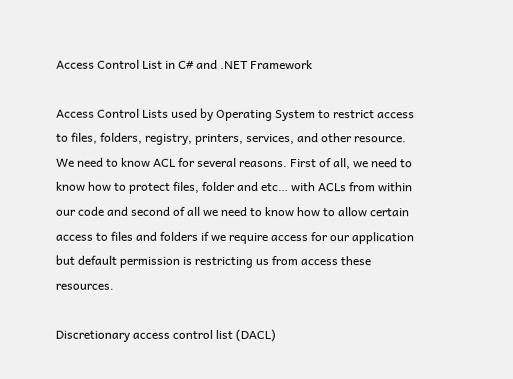Access Control List in C# and .NET Framework

Access Control Lists used by Operating System to restrict access to files, folders, registry, printers, services, and other resource. We need to know ACL for several reasons. First of all, we need to know how to protect files, folder and etc… with ACLs from within our code and second of all we need to know how to allow certain access to files and folders if we require access for our application but default permission is restricting us from access these resources.

Discretionary access control list (DACL)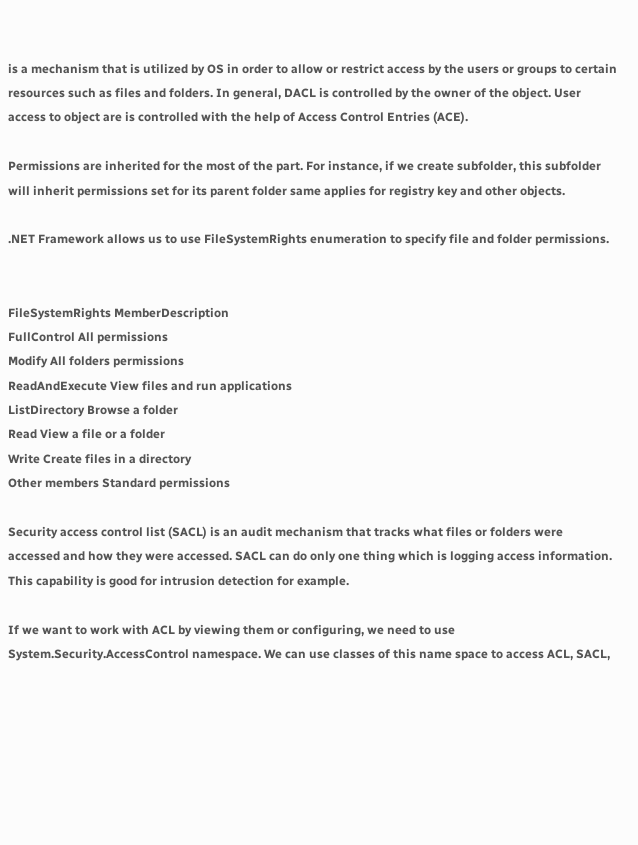is a mechanism that is utilized by OS in order to allow or restrict access by the users or groups to certain resources such as files and folders. In general, DACL is controlled by the owner of the object. User access to object are is controlled with the help of Access Control Entries (ACE).

Permissions are inherited for the most of the part. For instance, if we create subfolder, this subfolder will inherit permissions set for its parent folder same applies for registry key and other objects.

.NET Framework allows us to use FileSystemRights enumeration to specify file and folder permissions.


FileSystemRights MemberDescription
FullControl All permissions
Modify All folders permissions
ReadAndExecute View files and run applications
ListDirectory Browse a folder
Read View a file or a folder
Write Create files in a directory
Other members Standard permissions

Security access control list (SACL) is an audit mechanism that tracks what files or folders were accessed and how they were accessed. SACL can do only one thing which is logging access information. This capability is good for intrusion detection for example.

If we want to work with ACL by viewing them or configuring, we need to use System.Security.AccessControl namespace. We can use classes of this name space to access ACL, SACL,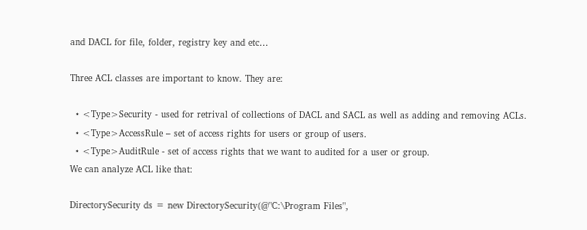and DACL for file, folder, registry key and etc…

Three ACL classes are important to know. They are:

  • <Type>Security - used for retrival of collections of DACL and SACL as well as adding and removing ACLs.
  • <Type>AccessRule – set of access rights for users or group of users.
  • <Type>AuditRule - set of access rights that we want to audited for a user or group.
We can analyze ACL like that:

DirectorySecurity ds = new DirectorySecurity(@"C:\Program Files",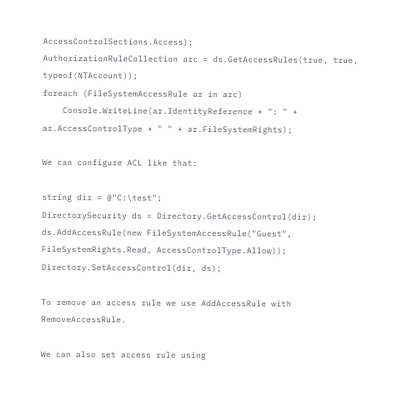AccessControlSections.Access);
AuthorizationRuleCollection arc = ds.GetAccessRules(true, true, typeof(NTAccount));
foreach (FileSystemAccessRule ar in arc)
    Console.WriteLine(ar.IdentityReference + ": " + ar.AccessControlType + " " + ar.FileSystemRights);

We can configure ACL like that:

string dir = @"C:\test";
DirectorySecurity ds = Directory.GetAccessControl(dir);
ds.AddAccessRule(new FileSystemAccessRule("Guest", FileSystemRights.Read, AccessControlType.Allow));
Directory.SetAccessControl(dir, ds);

To remove an access rule we use AddAccessRule with RemoveAccessRule.

We can also set access rule using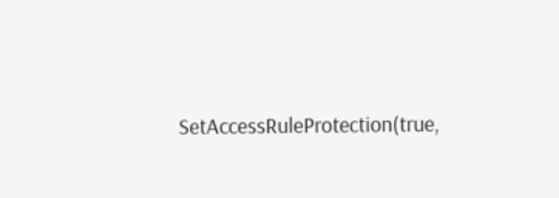SetAccessRuleProtection(true,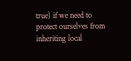true) if we need to protect ourselves from inheriting local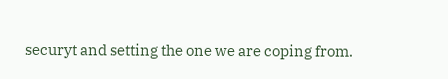securyt and setting the one we are coping from.